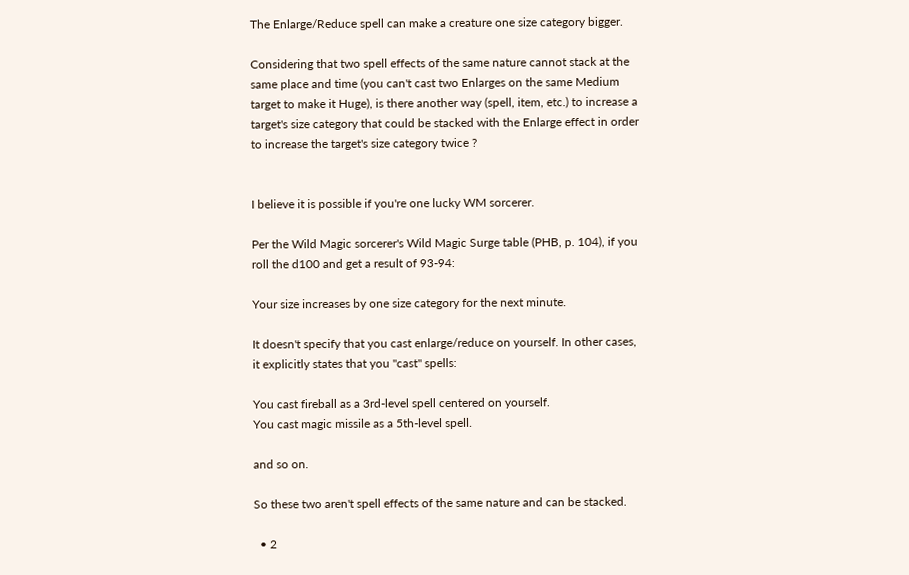The Enlarge/Reduce spell can make a creature one size category bigger.

Considering that two spell effects of the same nature cannot stack at the same place and time (you can't cast two Enlarges on the same Medium target to make it Huge), is there another way (spell, item, etc.) to increase a target's size category that could be stacked with the Enlarge effect in order to increase the target's size category twice ?


I believe it is possible if you're one lucky WM sorcerer.

Per the Wild Magic sorcerer's Wild Magic Surge table (PHB, p. 104), if you roll the d100 and get a result of 93-94:

Your size increases by one size category for the next minute.

It doesn't specify that you cast enlarge/reduce on yourself. In other cases, it explicitly states that you "cast" spells:

You cast fireball as a 3rd-level spell centered on yourself.
You cast magic missile as a 5th-level spell.

and so on.

So these two aren't spell effects of the same nature and can be stacked.

  • 2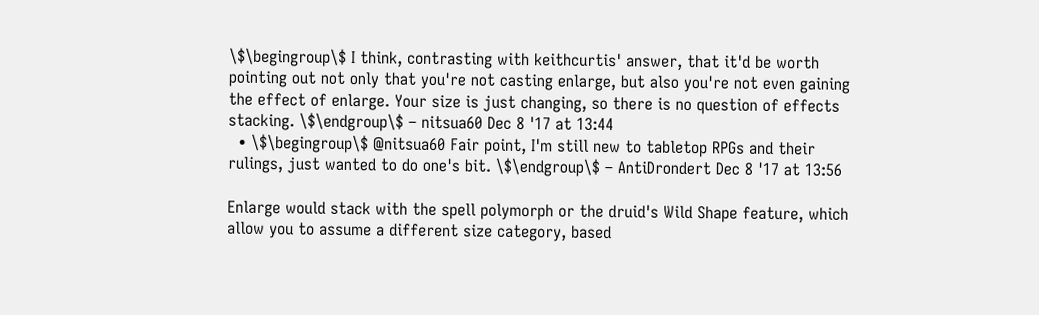\$\begingroup\$ I think, contrasting with keithcurtis' answer, that it'd be worth pointing out not only that you're not casting enlarge, but also you're not even gaining the effect of enlarge. Your size is just changing, so there is no question of effects stacking. \$\endgroup\$ – nitsua60 Dec 8 '17 at 13:44
  • \$\begingroup\$ @nitsua60 Fair point, I'm still new to tabletop RPGs and their rulings, just wanted to do one's bit. \$\endgroup\$ – AntiDrondert Dec 8 '17 at 13:56

Enlarge would stack with the spell polymorph or the druid's Wild Shape feature, which allow you to assume a different size category, based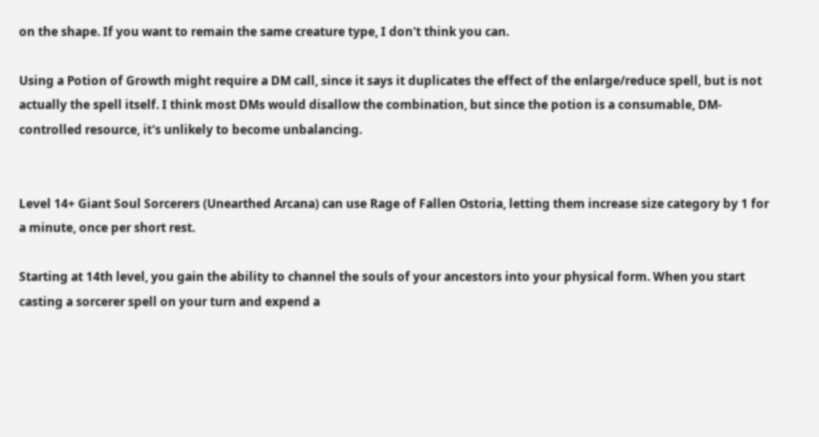on the shape. If you want to remain the same creature type, I don't think you can.

Using a Potion of Growth might require a DM call, since it says it duplicates the effect of the enlarge/reduce spell, but is not actually the spell itself. I think most DMs would disallow the combination, but since the potion is a consumable, DM-controlled resource, it's unlikely to become unbalancing.


Level 14+ Giant Soul Sorcerers (Unearthed Arcana) can use Rage of Fallen Ostoria, letting them increase size category by 1 for a minute, once per short rest.

Starting at 14th level, you gain the ability to channel the souls of your ancestors into your physical form. When you start casting a sorcerer spell on your turn and expend a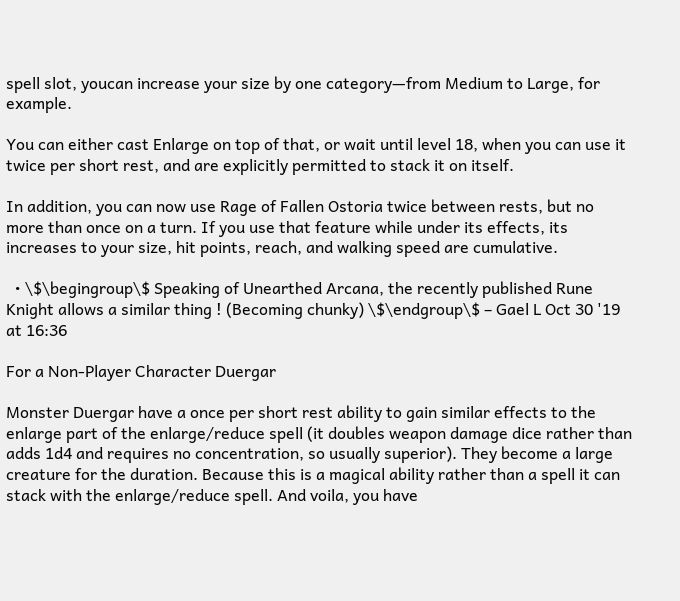spell slot, youcan increase your size by one category—from Medium to Large, for example.

You can either cast Enlarge on top of that, or wait until level 18, when you can use it twice per short rest, and are explicitly permitted to stack it on itself.

In addition, you can now use Rage of Fallen Ostoria twice between rests, but no more than once on a turn. If you use that feature while under its effects, its increases to your size, hit points, reach, and walking speed are cumulative.

  • \$\begingroup\$ Speaking of Unearthed Arcana, the recently published Rune Knight allows a similar thing ! (Becoming chunky) \$\endgroup\$ – Gael L Oct 30 '19 at 16:36

For a Non-Player Character Duergar

Monster Duergar have a once per short rest ability to gain similar effects to the enlarge part of the enlarge/reduce spell (it doubles weapon damage dice rather than adds 1d4 and requires no concentration, so usually superior). They become a large creature for the duration. Because this is a magical ability rather than a spell it can stack with the enlarge/reduce spell. And voila, you have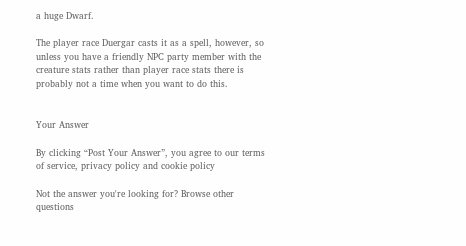a huge Dwarf.

The player race Duergar casts it as a spell, however, so unless you have a friendly NPC party member with the creature stats rather than player race stats there is probably not a time when you want to do this.


Your Answer

By clicking “Post Your Answer”, you agree to our terms of service, privacy policy and cookie policy

Not the answer you're looking for? Browse other questions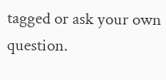tagged or ask your own question.